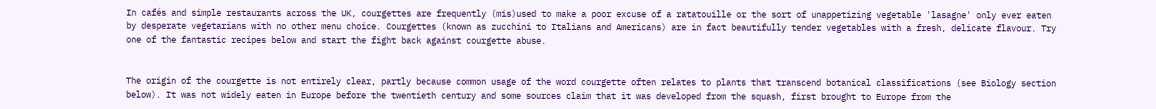In cafés and simple restaurants across the UK, courgettes are frequently (mis)used to make a poor excuse of a ratatouille or the sort of unappetizing vegetable 'lasagne' only ever eaten by desperate vegetarians with no other menu choice. Courgettes (known as zucchini to Italians and Americans) are in fact beautifully tender vegetables with a fresh, delicate flavour. Try one of the fantastic recipes below and start the fight back against courgette abuse.


The origin of the courgette is not entirely clear, partly because common usage of the word courgette often relates to plants that transcend botanical classifications (see Biology section below). It was not widely eaten in Europe before the twentieth century and some sources claim that it was developed from the squash, first brought to Europe from the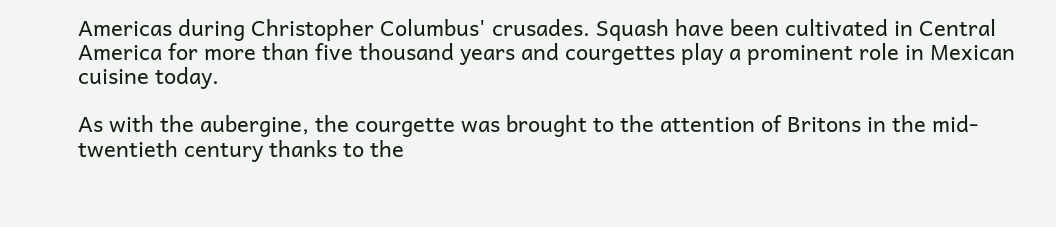Americas during Christopher Columbus' crusades. Squash have been cultivated in Central America for more than five thousand years and courgettes play a prominent role in Mexican cuisine today.

As with the aubergine, the courgette was brought to the attention of Britons in the mid-twentieth century thanks to the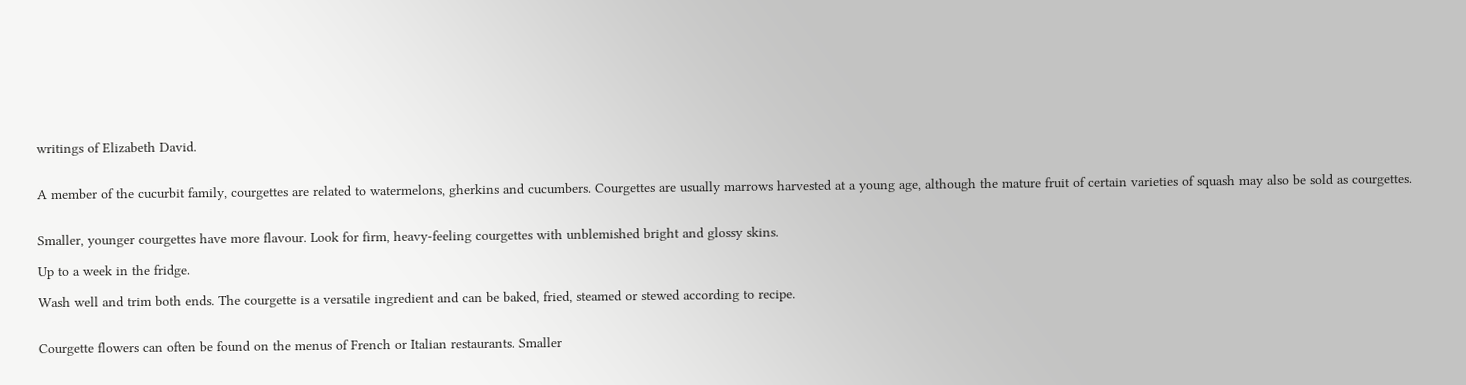writings of Elizabeth David.


A member of the cucurbit family, courgettes are related to watermelons, gherkins and cucumbers. Courgettes are usually marrows harvested at a young age, although the mature fruit of certain varieties of squash may also be sold as courgettes.


Smaller, younger courgettes have more flavour. Look for firm, heavy-feeling courgettes with unblemished bright and glossy skins.

Up to a week in the fridge.

Wash well and trim both ends. The courgette is a versatile ingredient and can be baked, fried, steamed or stewed according to recipe.


Courgette flowers can often be found on the menus of French or Italian restaurants. Smaller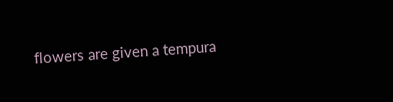flowers are given a tempura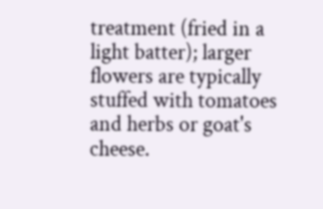treatment (fried in a light batter); larger flowers are typically stuffed with tomatoes and herbs or goat's cheese.